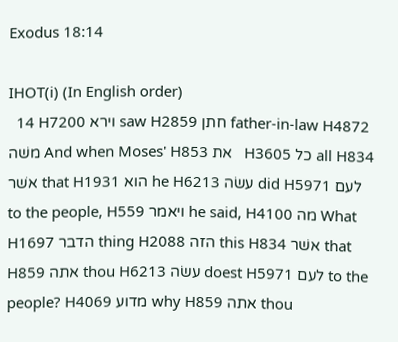Exodus 18:14

IHOT(i) (In English order)
  14 H7200 וירא saw H2859 חתן father-in-law H4872 משׁה And when Moses' H853 את   H3605 כל all H834 אשׁר that H1931 הוא he H6213 עשׂה did H5971 לעם to the people, H559 ויאמר he said, H4100 מה What H1697 הדבר thing H2088 הזה this H834 אשׁר that H859 אתה thou H6213 עשׂה doest H5971 לעם to the people? H4069 מדוע why H859 אתה thou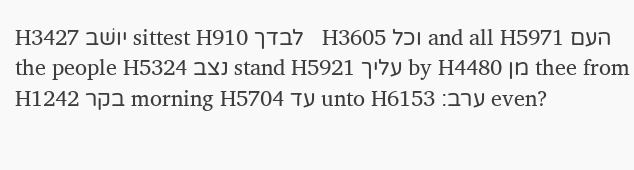H3427 יושׁב sittest H910 לבדך   H3605 וכל and all H5971 העם the people H5324 נצב stand H5921 עליך by H4480 מן thee from H1242 בקר morning H5704 עד unto H6153 ערב׃ even?